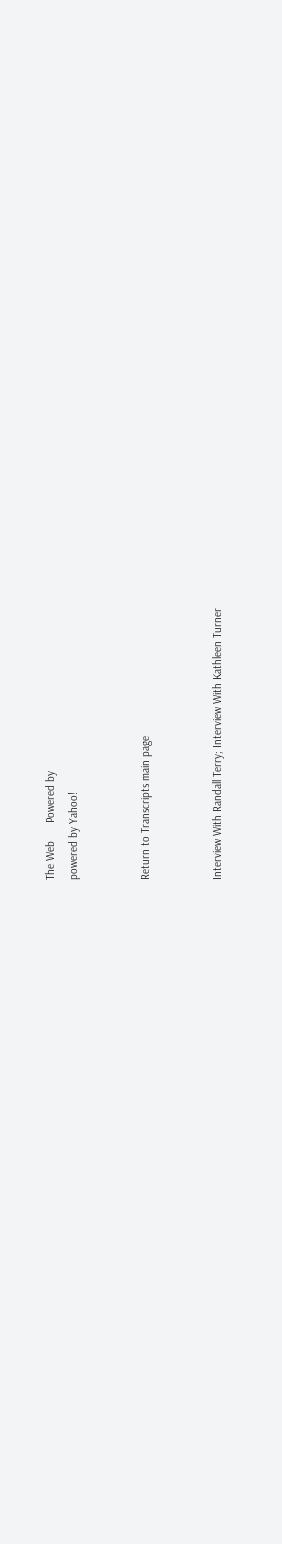The Web      Powered by
powered by Yahoo!


Return to Transcripts main page


Interview With Randall Terry; Interview With Kathleen Turner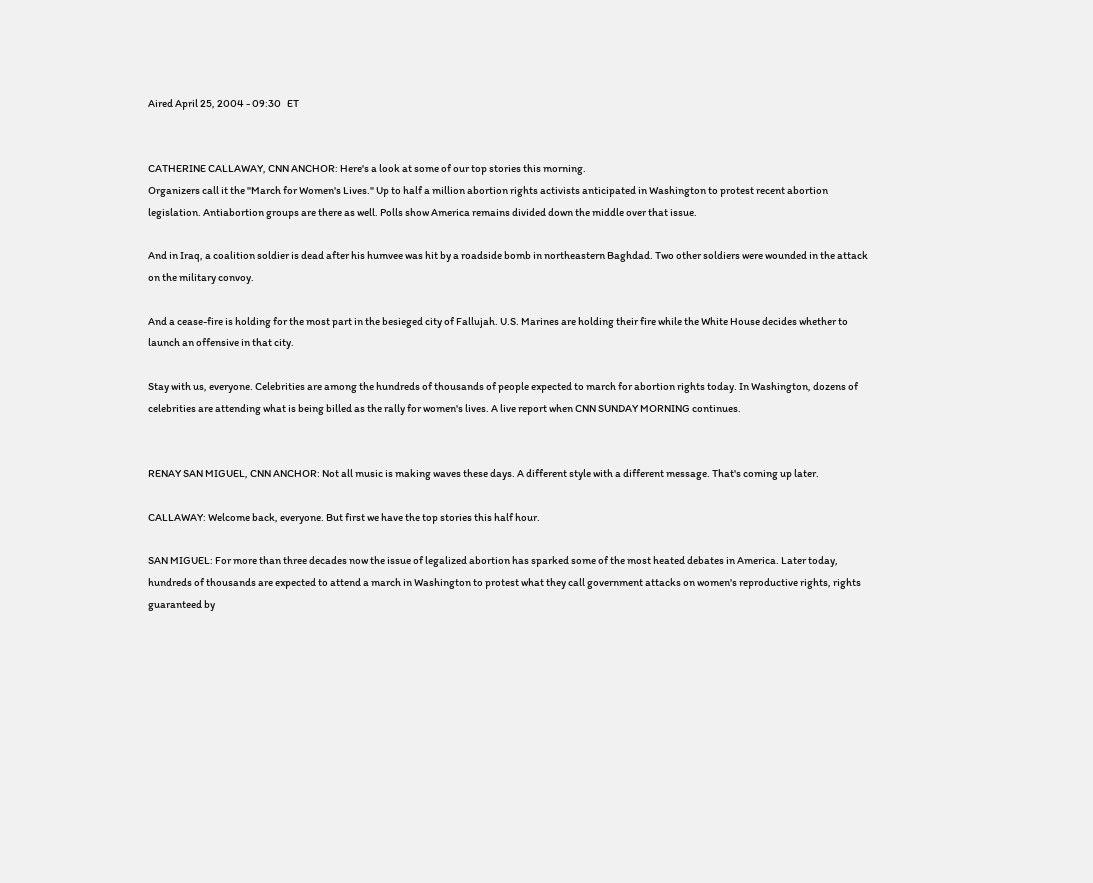Aired April 25, 2004 - 09:30   ET


CATHERINE CALLAWAY, CNN ANCHOR: Here's a look at some of our top stories this morning.
Organizers call it the "March for Women's Lives." Up to half a million abortion rights activists anticipated in Washington to protest recent abortion legislation. Antiabortion groups are there as well. Polls show America remains divided down the middle over that issue.

And in Iraq, a coalition soldier is dead after his humvee was hit by a roadside bomb in northeastern Baghdad. Two other soldiers were wounded in the attack on the military convoy.

And a cease-fire is holding for the most part in the besieged city of Fallujah. U.S. Marines are holding their fire while the White House decides whether to launch an offensive in that city.

Stay with us, everyone. Celebrities are among the hundreds of thousands of people expected to march for abortion rights today. In Washington, dozens of celebrities are attending what is being billed as the rally for women's lives. A live report when CNN SUNDAY MORNING continues.


RENAY SAN MIGUEL, CNN ANCHOR: Not all music is making waves these days. A different style with a different message. That's coming up later.

CALLAWAY: Welcome back, everyone. But first we have the top stories this half hour.

SAN MIGUEL: For more than three decades now the issue of legalized abortion has sparked some of the most heated debates in America. Later today, hundreds of thousands are expected to attend a march in Washington to protest what they call government attacks on women's reproductive rights, rights guaranteed by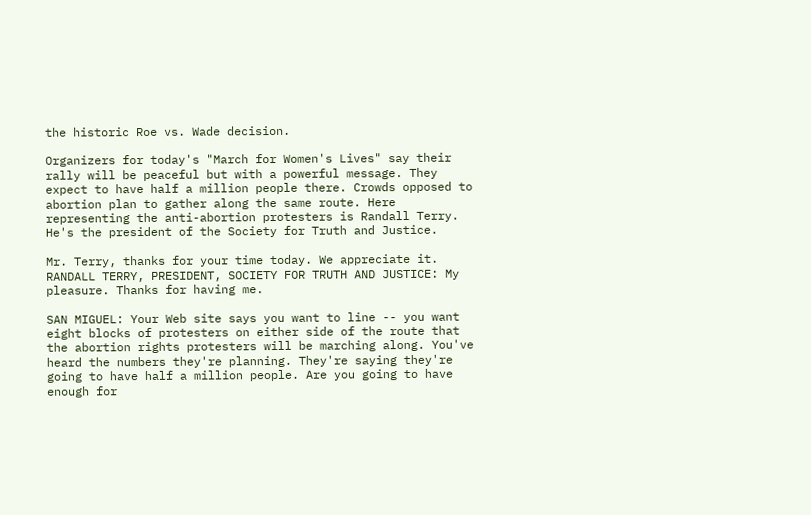the historic Roe vs. Wade decision.

Organizers for today's "March for Women's Lives" say their rally will be peaceful but with a powerful message. They expect to have half a million people there. Crowds opposed to abortion plan to gather along the same route. Here representing the anti-abortion protesters is Randall Terry. He's the president of the Society for Truth and Justice.

Mr. Terry, thanks for your time today. We appreciate it. RANDALL TERRY, PRESIDENT, SOCIETY FOR TRUTH AND JUSTICE: My pleasure. Thanks for having me.

SAN MIGUEL: Your Web site says you want to line -- you want eight blocks of protesters on either side of the route that the abortion rights protesters will be marching along. You've heard the numbers they're planning. They're saying they're going to have half a million people. Are you going to have enough for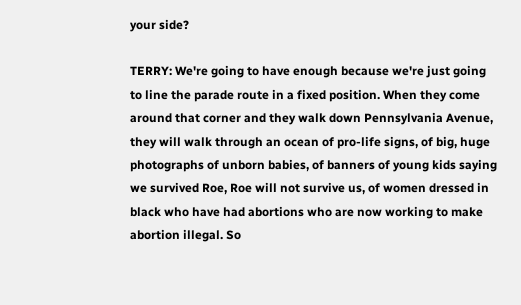your side?

TERRY: We're going to have enough because we're just going to line the parade route in a fixed position. When they come around that corner and they walk down Pennsylvania Avenue, they will walk through an ocean of pro-life signs, of big, huge photographs of unborn babies, of banners of young kids saying we survived Roe, Roe will not survive us, of women dressed in black who have had abortions who are now working to make abortion illegal. So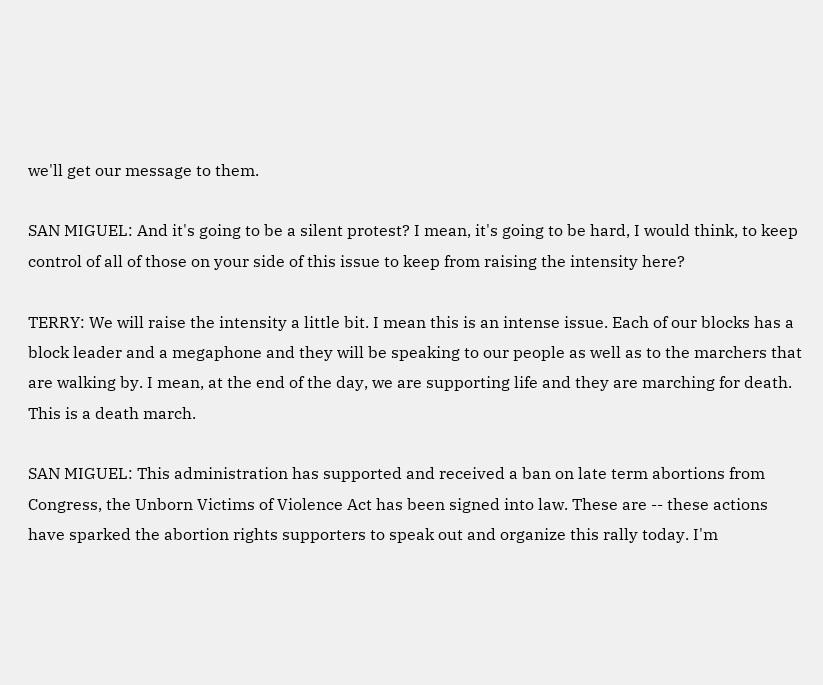we'll get our message to them.

SAN MIGUEL: And it's going to be a silent protest? I mean, it's going to be hard, I would think, to keep control of all of those on your side of this issue to keep from raising the intensity here?

TERRY: We will raise the intensity a little bit. I mean this is an intense issue. Each of our blocks has a block leader and a megaphone and they will be speaking to our people as well as to the marchers that are walking by. I mean, at the end of the day, we are supporting life and they are marching for death. This is a death march.

SAN MIGUEL: This administration has supported and received a ban on late term abortions from Congress, the Unborn Victims of Violence Act has been signed into law. These are -- these actions have sparked the abortion rights supporters to speak out and organize this rally today. I'm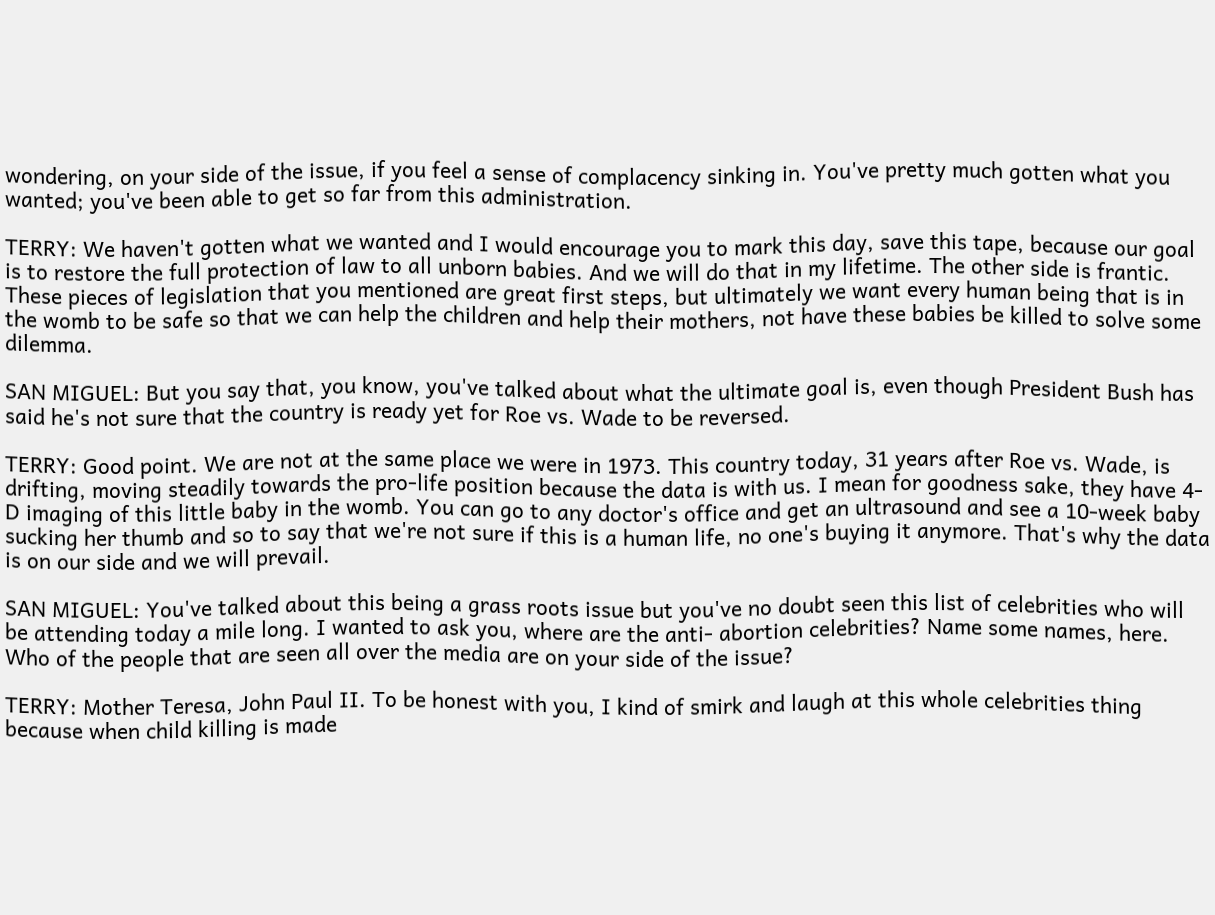wondering, on your side of the issue, if you feel a sense of complacency sinking in. You've pretty much gotten what you wanted; you've been able to get so far from this administration.

TERRY: We haven't gotten what we wanted and I would encourage you to mark this day, save this tape, because our goal is to restore the full protection of law to all unborn babies. And we will do that in my lifetime. The other side is frantic. These pieces of legislation that you mentioned are great first steps, but ultimately we want every human being that is in the womb to be safe so that we can help the children and help their mothers, not have these babies be killed to solve some dilemma.

SAN MIGUEL: But you say that, you know, you've talked about what the ultimate goal is, even though President Bush has said he's not sure that the country is ready yet for Roe vs. Wade to be reversed.

TERRY: Good point. We are not at the same place we were in 1973. This country today, 31 years after Roe vs. Wade, is drifting, moving steadily towards the pro-life position because the data is with us. I mean for goodness sake, they have 4-D imaging of this little baby in the womb. You can go to any doctor's office and get an ultrasound and see a 10-week baby sucking her thumb and so to say that we're not sure if this is a human life, no one's buying it anymore. That's why the data is on our side and we will prevail.

SAN MIGUEL: You've talked about this being a grass roots issue but you've no doubt seen this list of celebrities who will be attending today a mile long. I wanted to ask you, where are the anti- abortion celebrities? Name some names, here. Who of the people that are seen all over the media are on your side of the issue?

TERRY: Mother Teresa, John Paul II. To be honest with you, I kind of smirk and laugh at this whole celebrities thing because when child killing is made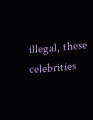illegal, these celebrities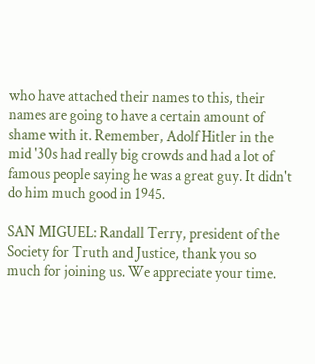who have attached their names to this, their names are going to have a certain amount of shame with it. Remember, Adolf Hitler in the mid '30s had really big crowds and had a lot of famous people saying he was a great guy. It didn't do him much good in 1945.

SAN MIGUEL: Randall Terry, president of the Society for Truth and Justice, thank you so much for joining us. We appreciate your time.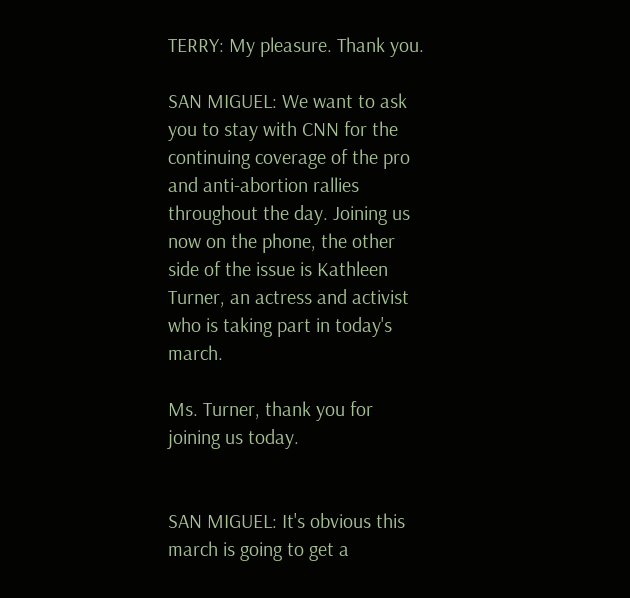TERRY: My pleasure. Thank you.

SAN MIGUEL: We want to ask you to stay with CNN for the continuing coverage of the pro and anti-abortion rallies throughout the day. Joining us now on the phone, the other side of the issue is Kathleen Turner, an actress and activist who is taking part in today's march.

Ms. Turner, thank you for joining us today.


SAN MIGUEL: It's obvious this march is going to get a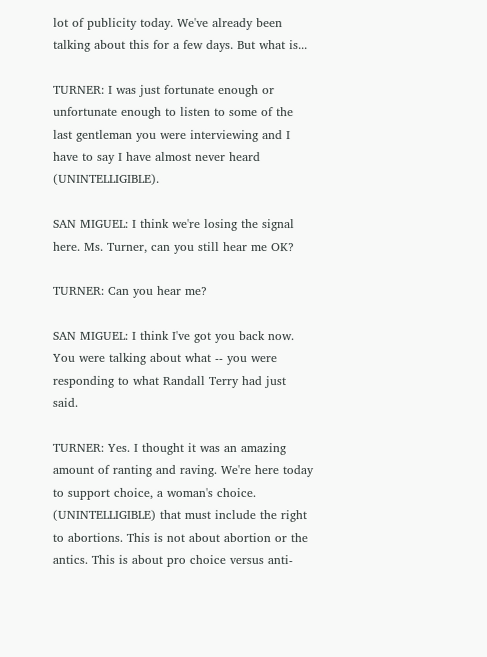lot of publicity today. We've already been talking about this for a few days. But what is...

TURNER: I was just fortunate enough or unfortunate enough to listen to some of the last gentleman you were interviewing and I have to say I have almost never heard (UNINTELLIGIBLE).

SAN MIGUEL: I think we're losing the signal here. Ms. Turner, can you still hear me OK?

TURNER: Can you hear me?

SAN MIGUEL: I think I've got you back now. You were talking about what -- you were responding to what Randall Terry had just said.

TURNER: Yes. I thought it was an amazing amount of ranting and raving. We're here today to support choice, a woman's choice. (UNINTELLIGIBLE) that must include the right to abortions. This is not about abortion or the antics. This is about pro choice versus anti-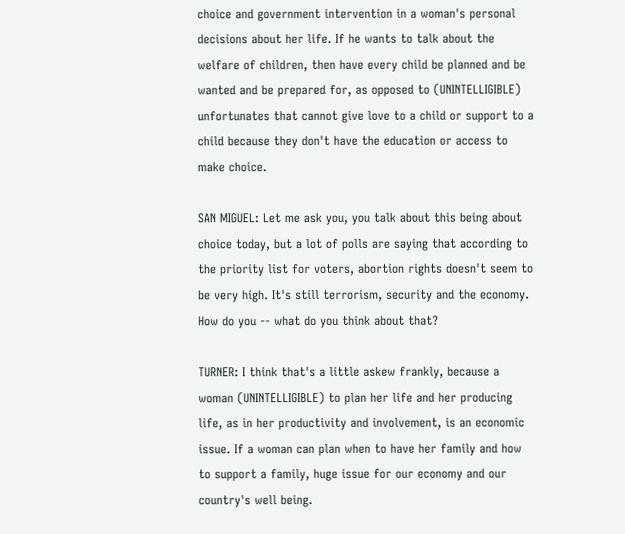choice and government intervention in a woman's personal decisions about her life. If he wants to talk about the welfare of children, then have every child be planned and be wanted and be prepared for, as opposed to (UNINTELLIGIBLE) unfortunates that cannot give love to a child or support to a child because they don't have the education or access to make choice.

SAN MIGUEL: Let me ask you, you talk about this being about choice today, but a lot of polls are saying that according to the priority list for voters, abortion rights doesn't seem to be very high. It's still terrorism, security and the economy. How do you -- what do you think about that?

TURNER: I think that's a little askew frankly, because a woman (UNINTELLIGIBLE) to plan her life and her producing life, as in her productivity and involvement, is an economic issue. If a woman can plan when to have her family and how to support a family, huge issue for our economy and our country's well being.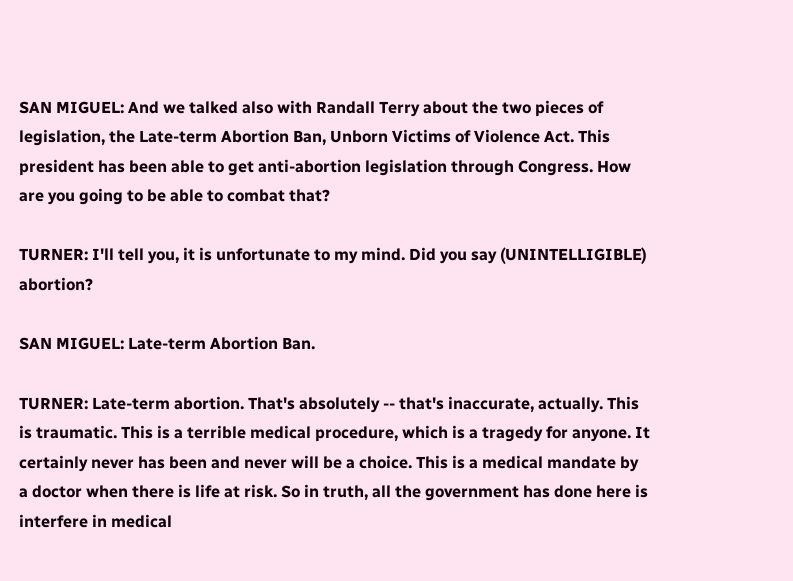SAN MIGUEL: And we talked also with Randall Terry about the two pieces of legislation, the Late-term Abortion Ban, Unborn Victims of Violence Act. This president has been able to get anti-abortion legislation through Congress. How are you going to be able to combat that?

TURNER: I'll tell you, it is unfortunate to my mind. Did you say (UNINTELLIGIBLE) abortion?

SAN MIGUEL: Late-term Abortion Ban.

TURNER: Late-term abortion. That's absolutely -- that's inaccurate, actually. This is traumatic. This is a terrible medical procedure, which is a tragedy for anyone. It certainly never has been and never will be a choice. This is a medical mandate by a doctor when there is life at risk. So in truth, all the government has done here is interfere in medical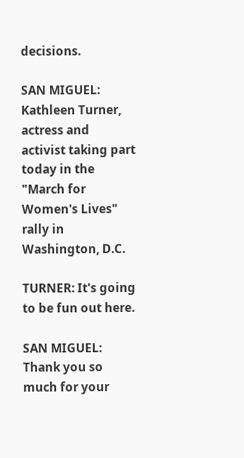decisions.

SAN MIGUEL: Kathleen Turner, actress and activist taking part today in the "March for Women's Lives" rally in Washington, D.C.

TURNER: It's going to be fun out here.

SAN MIGUEL: Thank you so much for your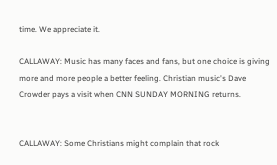time. We appreciate it.

CALLAWAY: Music has many faces and fans, but one choice is giving more and more people a better feeling. Christian music's Dave Crowder pays a visit when CNN SUNDAY MORNING returns.


CALLAWAY: Some Christians might complain that rock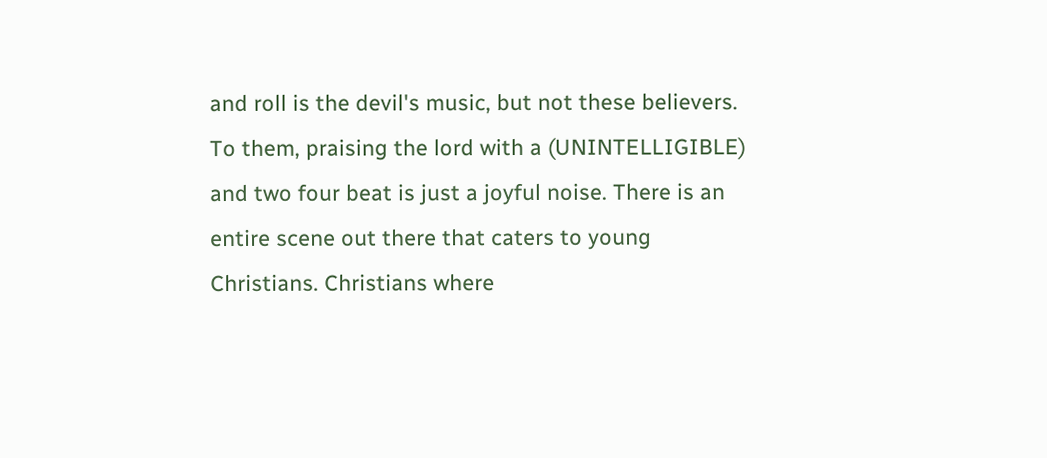and roll is the devil's music, but not these believers. To them, praising the lord with a (UNINTELLIGIBLE) and two four beat is just a joyful noise. There is an entire scene out there that caters to young Christians. Christians where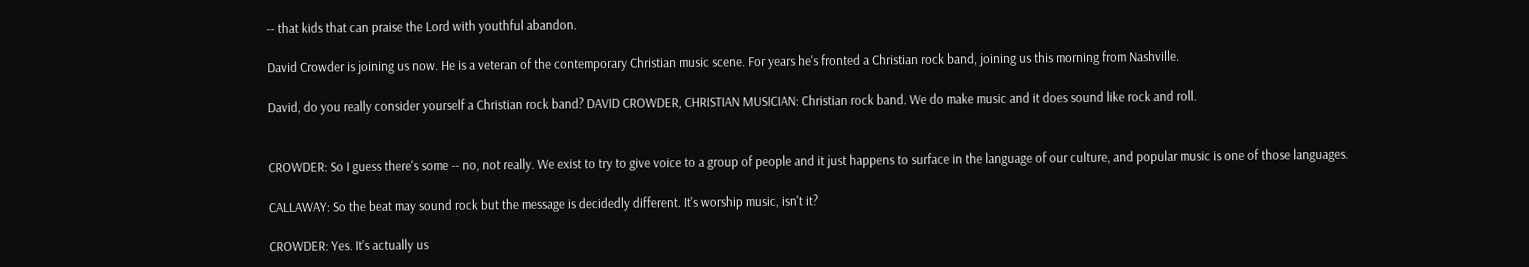-- that kids that can praise the Lord with youthful abandon.

David Crowder is joining us now. He is a veteran of the contemporary Christian music scene. For years he's fronted a Christian rock band, joining us this morning from Nashville.

David, do you really consider yourself a Christian rock band? DAVID CROWDER, CHRISTIAN MUSICIAN: Christian rock band. We do make music and it does sound like rock and roll.


CROWDER: So I guess there's some -- no, not really. We exist to try to give voice to a group of people and it just happens to surface in the language of our culture, and popular music is one of those languages.

CALLAWAY: So the beat may sound rock but the message is decidedly different. It's worship music, isn't it?

CROWDER: Yes. It's actually us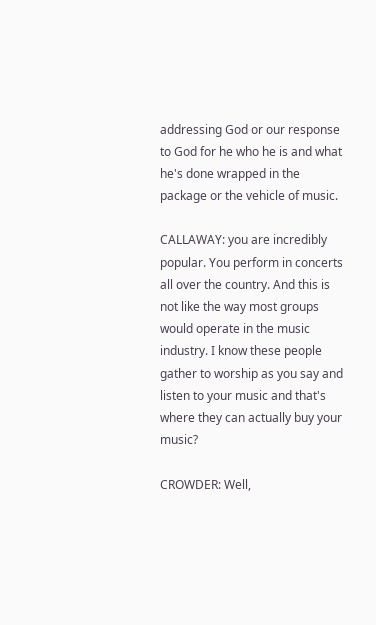addressing God or our response to God for he who he is and what he's done wrapped in the package or the vehicle of music.

CALLAWAY: you are incredibly popular. You perform in concerts all over the country. And this is not like the way most groups would operate in the music industry. I know these people gather to worship as you say and listen to your music and that's where they can actually buy your music?

CROWDER: Well,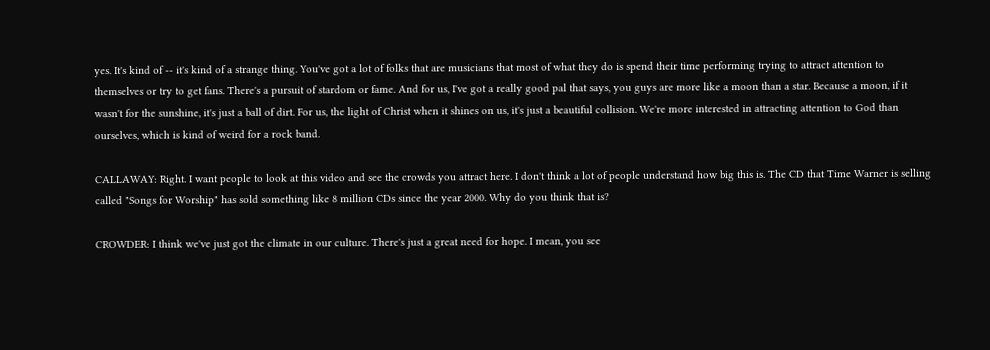yes. It's kind of -- it's kind of a strange thing. You've got a lot of folks that are musicians that most of what they do is spend their time performing trying to attract attention to themselves or try to get fans. There's a pursuit of stardom or fame. And for us, I've got a really good pal that says, you guys are more like a moon than a star. Because a moon, if it wasn't for the sunshine, it's just a ball of dirt. For us, the light of Christ when it shines on us, it's just a beautiful collision. We're more interested in attracting attention to God than ourselves, which is kind of weird for a rock band.

CALLAWAY: Right. I want people to look at this video and see the crowds you attract here. I don't think a lot of people understand how big this is. The CD that Time Warner is selling called "Songs for Worship" has sold something like 8 million CDs since the year 2000. Why do you think that is?

CROWDER: I think we've just got the climate in our culture. There's just a great need for hope. I mean, you see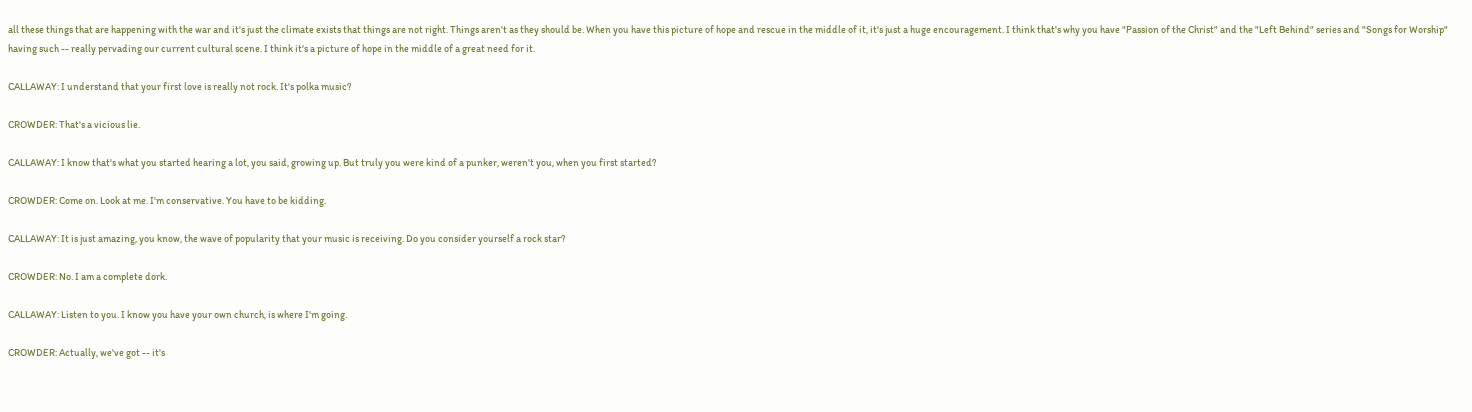all these things that are happening with the war and it's just the climate exists that things are not right. Things aren't as they should be. When you have this picture of hope and rescue in the middle of it, it's just a huge encouragement. I think that's why you have "Passion of the Christ" and the "Left Behind" series and "Songs for Worship" having such -- really pervading our current cultural scene. I think it's a picture of hope in the middle of a great need for it.

CALLAWAY: I understand that your first love is really not rock. It's polka music?

CROWDER: That's a vicious lie.

CALLAWAY: I know that's what you started hearing a lot, you said, growing up. But truly you were kind of a punker, weren't you, when you first started?

CROWDER: Come on. Look at me. I'm conservative. You have to be kidding.

CALLAWAY: It is just amazing, you know, the wave of popularity that your music is receiving. Do you consider yourself a rock star?

CROWDER: No. I am a complete dork.

CALLAWAY: Listen to you. I know you have your own church, is where I'm going.

CROWDER: Actually, we've got -- it's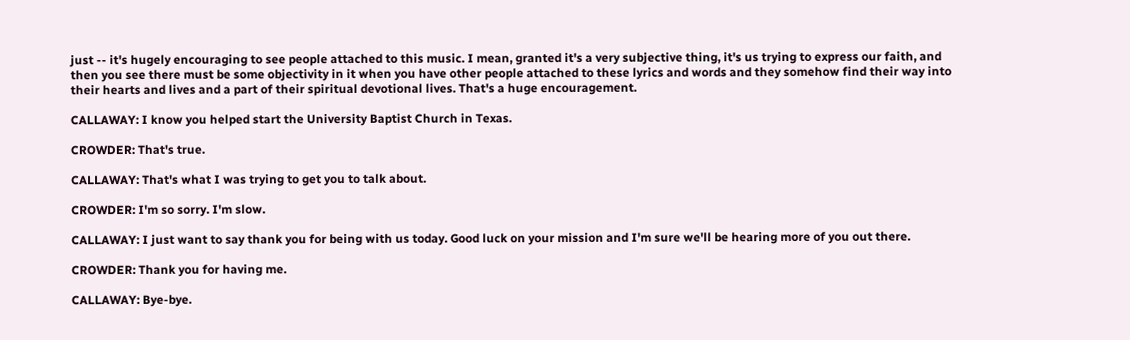just -- it's hugely encouraging to see people attached to this music. I mean, granted it's a very subjective thing, it's us trying to express our faith, and then you see there must be some objectivity in it when you have other people attached to these lyrics and words and they somehow find their way into their hearts and lives and a part of their spiritual devotional lives. That's a huge encouragement.

CALLAWAY: I know you helped start the University Baptist Church in Texas.

CROWDER: That's true.

CALLAWAY: That's what I was trying to get you to talk about.

CROWDER: I'm so sorry. I'm slow.

CALLAWAY: I just want to say thank you for being with us today. Good luck on your mission and I'm sure we'll be hearing more of you out there.

CROWDER: Thank you for having me.

CALLAWAY: Bye-bye.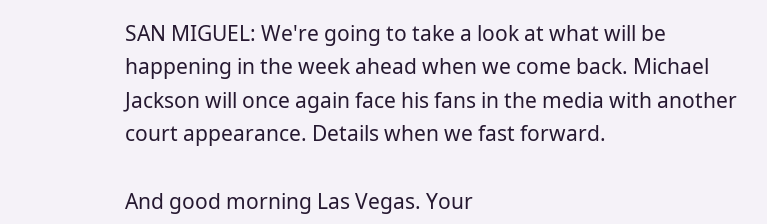SAN MIGUEL: We're going to take a look at what will be happening in the week ahead when we come back. Michael Jackson will once again face his fans in the media with another court appearance. Details when we fast forward.

And good morning Las Vegas. Your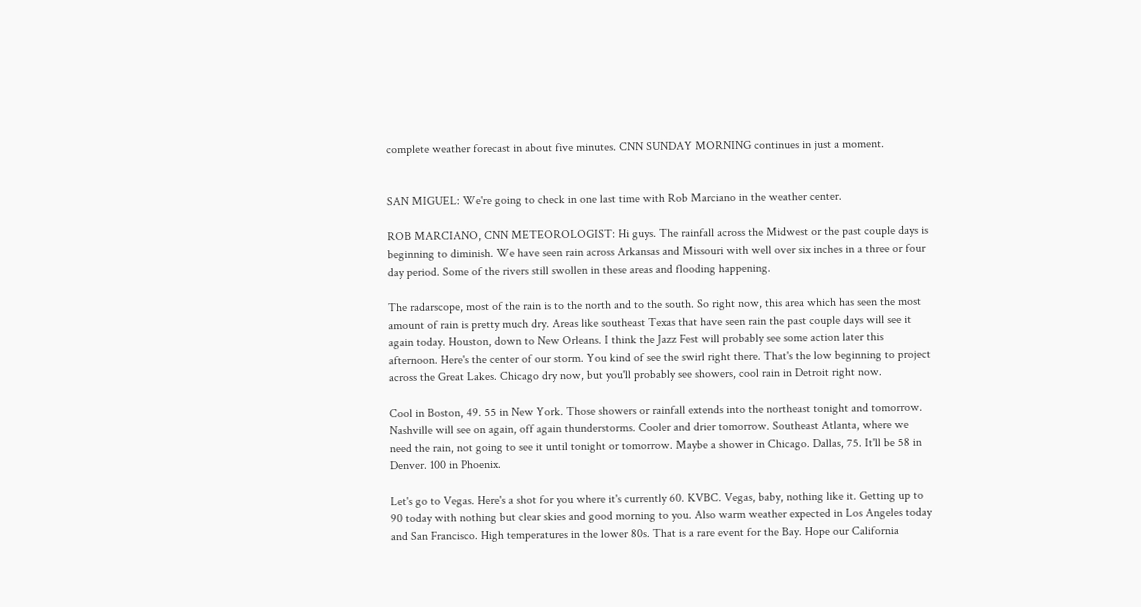complete weather forecast in about five minutes. CNN SUNDAY MORNING continues in just a moment.


SAN MIGUEL: We're going to check in one last time with Rob Marciano in the weather center.

ROB MARCIANO, CNN METEOROLOGIST: Hi guys. The rainfall across the Midwest or the past couple days is beginning to diminish. We have seen rain across Arkansas and Missouri with well over six inches in a three or four day period. Some of the rivers still swollen in these areas and flooding happening.

The radarscope, most of the rain is to the north and to the south. So right now, this area which has seen the most amount of rain is pretty much dry. Areas like southeast Texas that have seen rain the past couple days will see it again today. Houston, down to New Orleans. I think the Jazz Fest will probably see some action later this afternoon. Here's the center of our storm. You kind of see the swirl right there. That's the low beginning to project across the Great Lakes. Chicago dry now, but you'll probably see showers, cool rain in Detroit right now.

Cool in Boston, 49. 55 in New York. Those showers or rainfall extends into the northeast tonight and tomorrow. Nashville will see on again, off again thunderstorms. Cooler and drier tomorrow. Southeast Atlanta, where we need the rain, not going to see it until tonight or tomorrow. Maybe a shower in Chicago. Dallas, 75. It'll be 58 in Denver. 100 in Phoenix.

Let's go to Vegas. Here's a shot for you where it's currently 60. KVBC. Vegas, baby, nothing like it. Getting up to 90 today with nothing but clear skies and good morning to you. Also warm weather expected in Los Angeles today and San Francisco. High temperatures in the lower 80s. That is a rare event for the Bay. Hope our California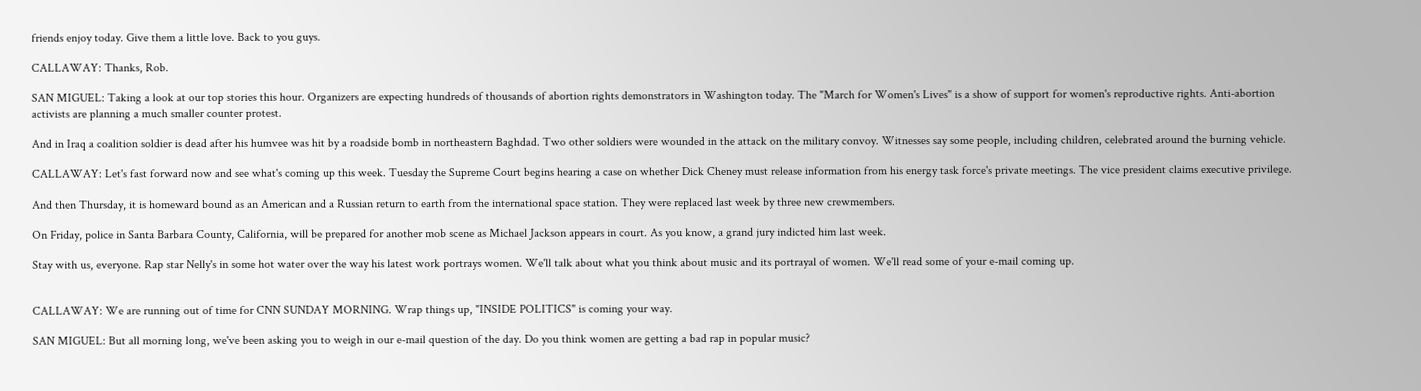friends enjoy today. Give them a little love. Back to you guys.

CALLAWAY: Thanks, Rob.

SAN MIGUEL: Taking a look at our top stories this hour. Organizers are expecting hundreds of thousands of abortion rights demonstrators in Washington today. The "March for Women's Lives" is a show of support for women's reproductive rights. Anti-abortion activists are planning a much smaller counter protest.

And in Iraq a coalition soldier is dead after his humvee was hit by a roadside bomb in northeastern Baghdad. Two other soldiers were wounded in the attack on the military convoy. Witnesses say some people, including children, celebrated around the burning vehicle.

CALLAWAY: Let's fast forward now and see what's coming up this week. Tuesday the Supreme Court begins hearing a case on whether Dick Cheney must release information from his energy task force's private meetings. The vice president claims executive privilege.

And then Thursday, it is homeward bound as an American and a Russian return to earth from the international space station. They were replaced last week by three new crewmembers.

On Friday, police in Santa Barbara County, California, will be prepared for another mob scene as Michael Jackson appears in court. As you know, a grand jury indicted him last week.

Stay with us, everyone. Rap star Nelly's in some hot water over the way his latest work portrays women. We'll talk about what you think about music and its portrayal of women. We'll read some of your e-mail coming up.


CALLAWAY: We are running out of time for CNN SUNDAY MORNING. Wrap things up, "INSIDE POLITICS" is coming your way.

SAN MIGUEL: But all morning long, we've been asking you to weigh in our e-mail question of the day. Do you think women are getting a bad rap in popular music?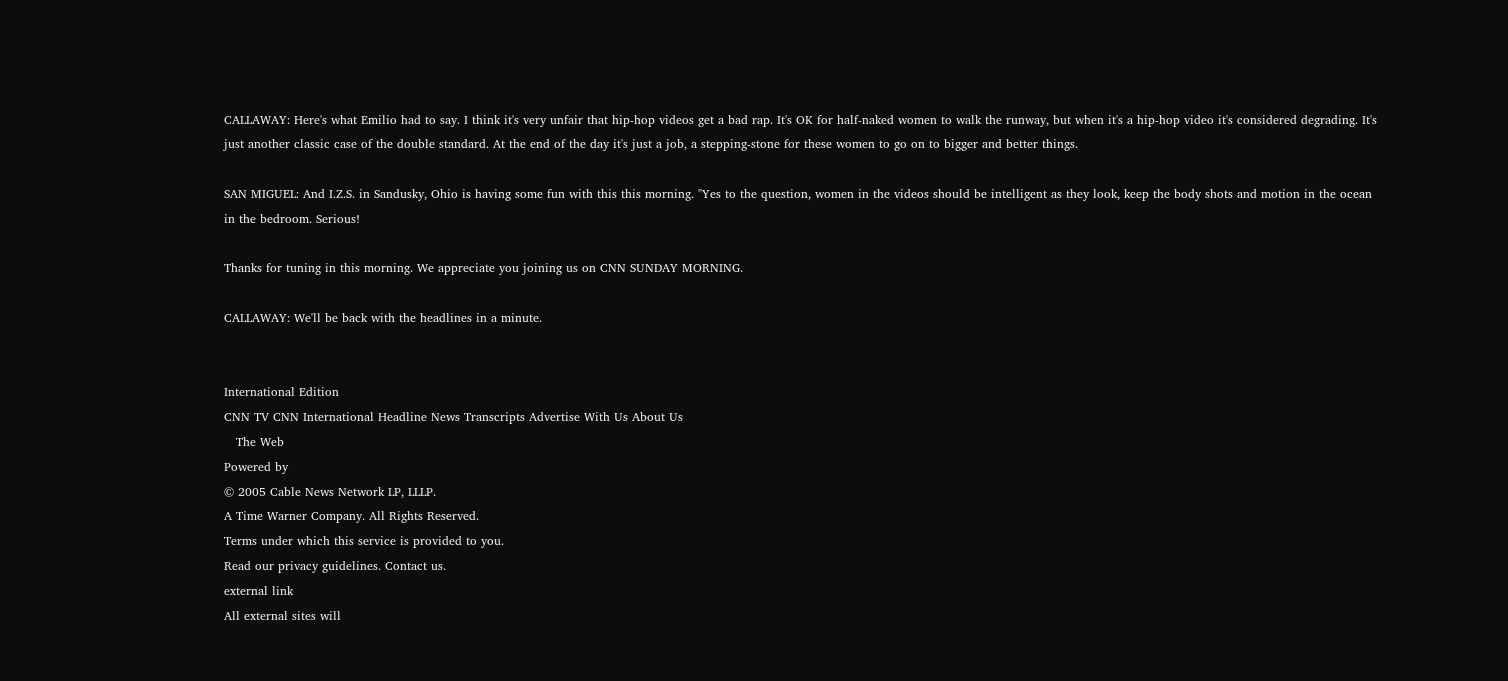CALLAWAY: Here's what Emilio had to say. I think it's very unfair that hip-hop videos get a bad rap. It's OK for half-naked women to walk the runway, but when it's a hip-hop video it's considered degrading. It's just another classic case of the double standard. At the end of the day it's just a job, a stepping-stone for these women to go on to bigger and better things.

SAN MIGUEL: And I.Z.S. in Sandusky, Ohio is having some fun with this this morning. "Yes to the question, women in the videos should be intelligent as they look, keep the body shots and motion in the ocean in the bedroom. Serious!

Thanks for tuning in this morning. We appreciate you joining us on CNN SUNDAY MORNING.

CALLAWAY: We'll be back with the headlines in a minute.


International Edition
CNN TV CNN International Headline News Transcripts Advertise With Us About Us
   The Web
Powered by
© 2005 Cable News Network LP, LLLP.
A Time Warner Company. All Rights Reserved.
Terms under which this service is provided to you.
Read our privacy guidelines. Contact us.
external link
All external sites will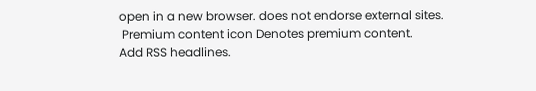open in a new browser. does not endorse external sites.
 Premium content icon Denotes premium content.
Add RSS headlines.